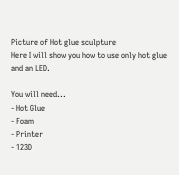Picture of Hot glue sculpture
Here I will show you how to use only hot glue and an LED.

You will need...
- Hot Glue
- Foam
- Printer
- 123D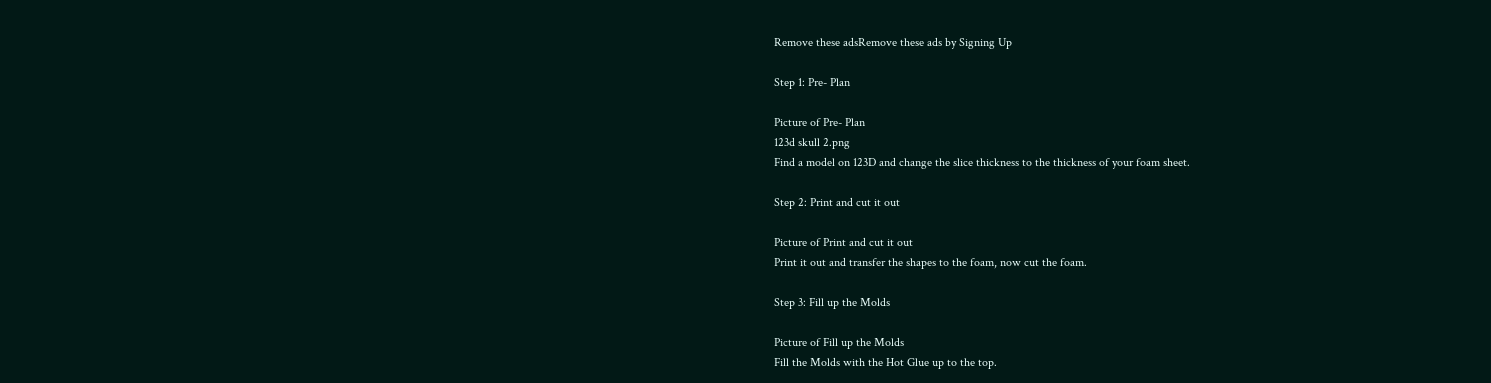Remove these adsRemove these ads by Signing Up

Step 1: Pre- Plan

Picture of Pre- Plan
123d skull 2.png
Find a model on 123D and change the slice thickness to the thickness of your foam sheet.

Step 2: Print and cut it out

Picture of Print and cut it out
Print it out and transfer the shapes to the foam, now cut the foam.

Step 3: Fill up the Molds

Picture of Fill up the Molds
Fill the Molds with the Hot Glue up to the top.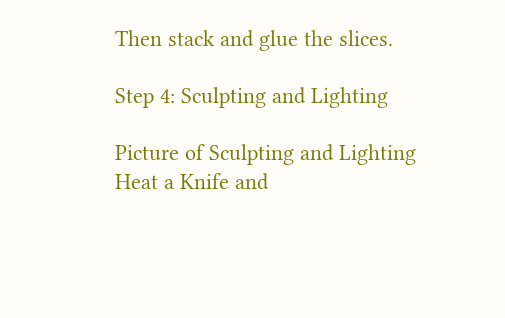Then stack and glue the slices.

Step 4: Sculpting and Lighting

Picture of Sculpting and Lighting
Heat a Knife and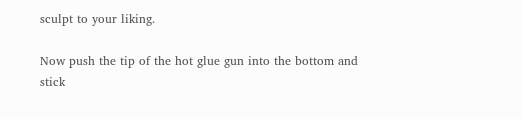sculpt to your liking.

Now push the tip of the hot glue gun into the bottom and stick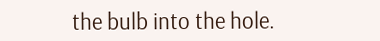the bulb into the hole.